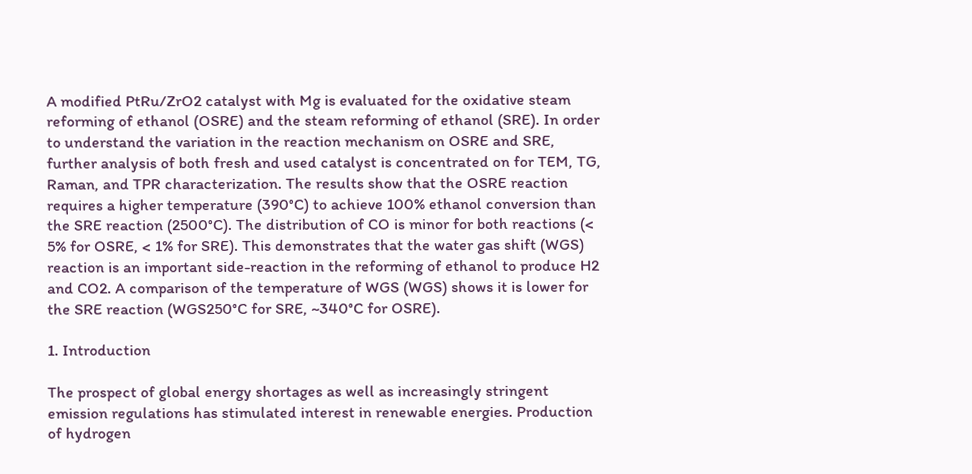A modified PtRu/ZrO2 catalyst with Mg is evaluated for the oxidative steam reforming of ethanol (OSRE) and the steam reforming of ethanol (SRE). In order to understand the variation in the reaction mechanism on OSRE and SRE, further analysis of both fresh and used catalyst is concentrated on for TEM, TG, Raman, and TPR characterization. The results show that the OSRE reaction requires a higher temperature (390°C) to achieve 100% ethanol conversion than the SRE reaction (2500°C). The distribution of CO is minor for both reactions (< 5% for OSRE, < 1% for SRE). This demonstrates that the water gas shift (WGS) reaction is an important side-reaction in the reforming of ethanol to produce H2 and CO2. A comparison of the temperature of WGS (WGS) shows it is lower for the SRE reaction (WGS250°C for SRE, ~340°C for OSRE).

1. Introduction

The prospect of global energy shortages as well as increasingly stringent emission regulations has stimulated interest in renewable energies. Production of hydrogen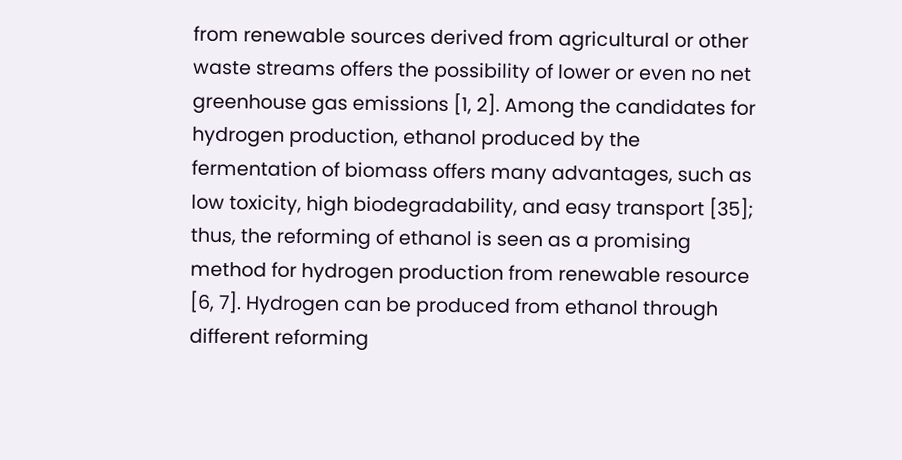from renewable sources derived from agricultural or other waste streams offers the possibility of lower or even no net greenhouse gas emissions [1, 2]. Among the candidates for hydrogen production, ethanol produced by the fermentation of biomass offers many advantages, such as low toxicity, high biodegradability, and easy transport [35]; thus, the reforming of ethanol is seen as a promising method for hydrogen production from renewable resource [6, 7]. Hydrogen can be produced from ethanol through different reforming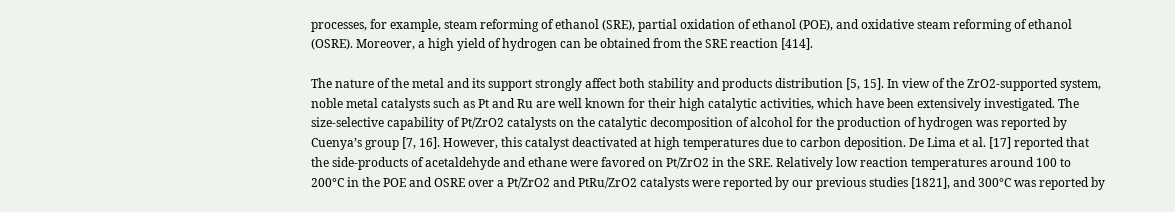processes, for example, steam reforming of ethanol (SRE), partial oxidation of ethanol (POE), and oxidative steam reforming of ethanol (OSRE). Moreover, a high yield of hydrogen can be obtained from the SRE reaction [414].

The nature of the metal and its support strongly affect both stability and products distribution [5, 15]. In view of the ZrO2-supported system, noble metal catalysts such as Pt and Ru are well known for their high catalytic activities, which have been extensively investigated. The size-selective capability of Pt/ZrO2 catalysts on the catalytic decomposition of alcohol for the production of hydrogen was reported by Cuenya’s group [7, 16]. However, this catalyst deactivated at high temperatures due to carbon deposition. De Lima et al. [17] reported that the side-products of acetaldehyde and ethane were favored on Pt/ZrO2 in the SRE. Relatively low reaction temperatures around 100 to 200°C in the POE and OSRE over a Pt/ZrO2 and PtRu/ZrO2 catalysts were reported by our previous studies [1821], and 300°C was reported by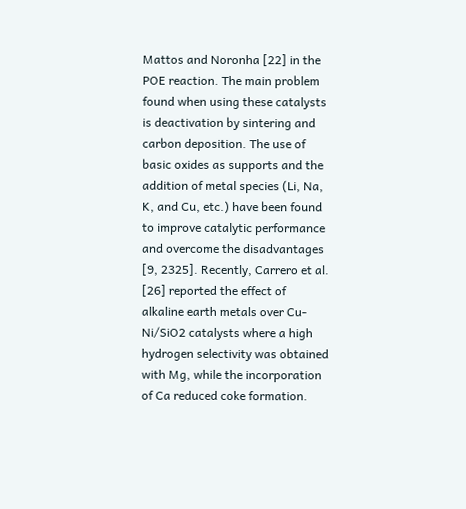Mattos and Noronha [22] in the POE reaction. The main problem found when using these catalysts is deactivation by sintering and carbon deposition. The use of basic oxides as supports and the addition of metal species (Li, Na, K, and Cu, etc.) have been found to improve catalytic performance and overcome the disadvantages [9, 2325]. Recently, Carrero et al. [26] reported the effect of alkaline earth metals over Cu-Ni/SiO2 catalysts where a high hydrogen selectivity was obtained with Mg, while the incorporation of Ca reduced coke formation.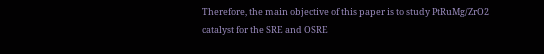Therefore, the main objective of this paper is to study PtRuMg/ZrO2 catalyst for the SRE and OSRE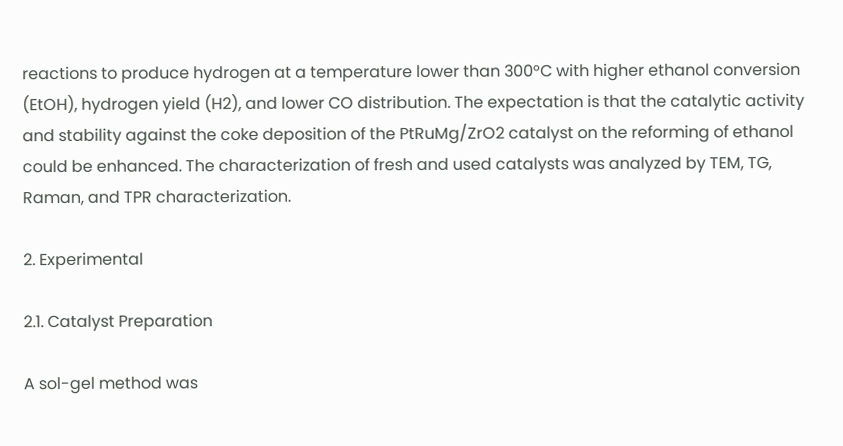reactions to produce hydrogen at a temperature lower than 300°C with higher ethanol conversion (EtOH), hydrogen yield (H2), and lower CO distribution. The expectation is that the catalytic activity and stability against the coke deposition of the PtRuMg/ZrO2 catalyst on the reforming of ethanol could be enhanced. The characterization of fresh and used catalysts was analyzed by TEM, TG, Raman, and TPR characterization.

2. Experimental

2.1. Catalyst Preparation

A sol-gel method was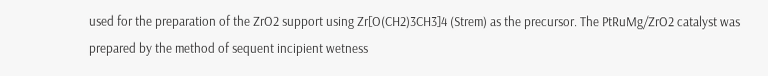used for the preparation of the ZrO2 support using Zr[O(CH2)3CH3]4 (Strem) as the precursor. The PtRuMg/ZrO2 catalyst was prepared by the method of sequent incipient wetness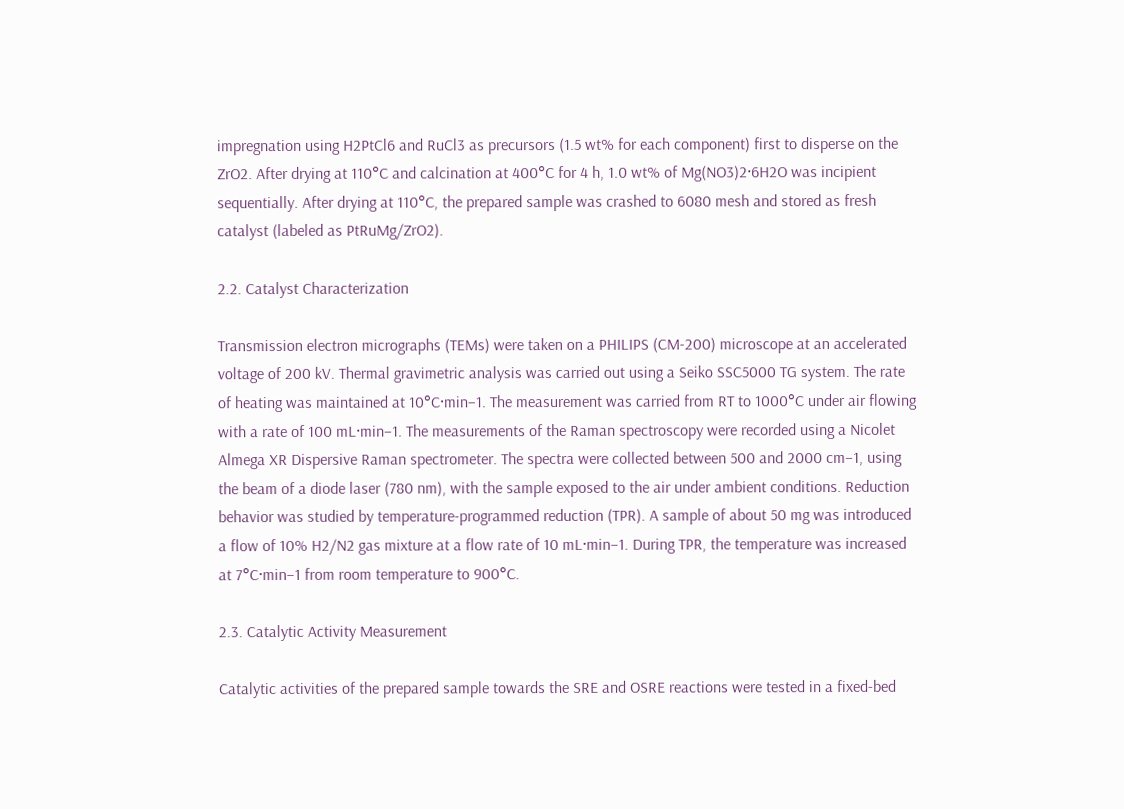impregnation using H2PtCl6 and RuCl3 as precursors (1.5 wt% for each component) first to disperse on the ZrO2. After drying at 110°C and calcination at 400°C for 4 h, 1.0 wt% of Mg(NO3)2·6H2O was incipient sequentially. After drying at 110°C, the prepared sample was crashed to 6080 mesh and stored as fresh catalyst (labeled as PtRuMg/ZrO2).

2.2. Catalyst Characterization

Transmission electron micrographs (TEMs) were taken on a PHILIPS (CM-200) microscope at an accelerated voltage of 200 kV. Thermal gravimetric analysis was carried out using a Seiko SSC5000 TG system. The rate of heating was maintained at 10°C·min−1. The measurement was carried from RT to 1000°C under air flowing with a rate of 100 mL·min−1. The measurements of the Raman spectroscopy were recorded using a Nicolet Almega XR Dispersive Raman spectrometer. The spectra were collected between 500 and 2000 cm−1, using the beam of a diode laser (780 nm), with the sample exposed to the air under ambient conditions. Reduction behavior was studied by temperature-programmed reduction (TPR). A sample of about 50 mg was introduced a flow of 10% H2/N2 gas mixture at a flow rate of 10 mL·min−1. During TPR, the temperature was increased at 7°C·min−1 from room temperature to 900°C.

2.3. Catalytic Activity Measurement

Catalytic activities of the prepared sample towards the SRE and OSRE reactions were tested in a fixed-bed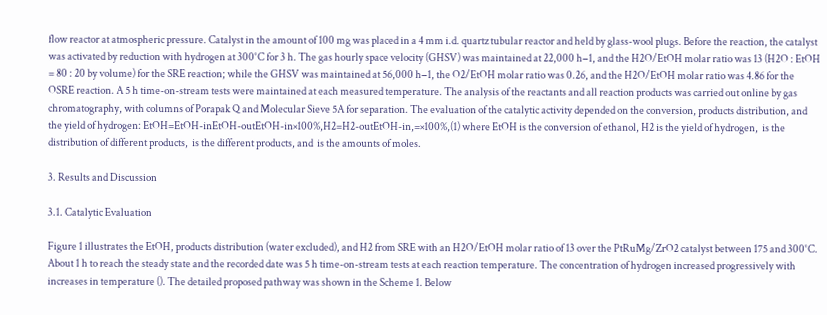flow reactor at atmospheric pressure. Catalyst in the amount of 100 mg was placed in a 4 mm i.d. quartz tubular reactor and held by glass-wool plugs. Before the reaction, the catalyst was activated by reduction with hydrogen at 300°C for 3 h. The gas hourly space velocity (GHSV) was maintained at 22,000 h−1, and the H2O/EtOH molar ratio was 13 (H2O : EtOH = 80 : 20 by volume) for the SRE reaction; while the GHSV was maintained at 56,000 h−1, the O2/EtOH molar ratio was 0.26, and the H2O/EtOH molar ratio was 4.86 for the OSRE reaction. A 5 h time-on-stream tests were maintained at each measured temperature. The analysis of the reactants and all reaction products was carried out online by gas chromatography, with columns of Porapak Q and Molecular Sieve 5A for separation. The evaluation of the catalytic activity depended on the conversion, products distribution, and the yield of hydrogen: EtOH=EtOH-inEtOH-outEtOH-in×100%,H2=H2-outEtOH-in,=×100%,(1) where EtOH is the conversion of ethanol, H2 is the yield of hydrogen,  is the distribution of different products,  is the different products, and  is the amounts of moles.

3. Results and Discussion

3.1. Catalytic Evaluation

Figure 1 illustrates the EtOH, products distribution (water excluded), and H2 from SRE with an H2O/EtOH molar ratio of 13 over the PtRuMg/ZrO2 catalyst between 175 and 300°C. About 1 h to reach the steady state and the recorded date was 5 h time-on-stream tests at each reaction temperature. The concentration of hydrogen increased progressively with increases in temperature (). The detailed proposed pathway was shown in the Scheme 1. Below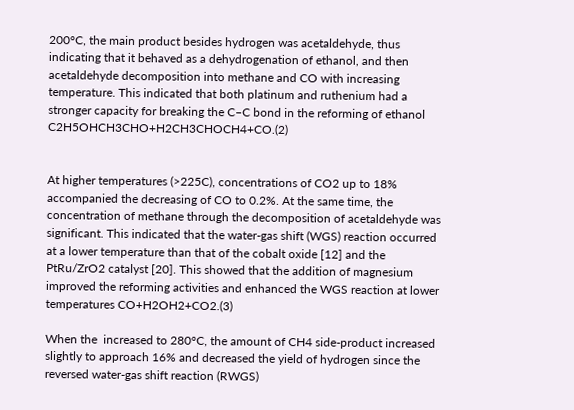200°C, the main product besides hydrogen was acetaldehyde, thus indicating that it behaved as a dehydrogenation of ethanol, and then acetaldehyde decomposition into methane and CO with increasing temperature. This indicated that both platinum and ruthenium had a stronger capacity for breaking the C–C bond in the reforming of ethanol C2H5OHCH3CHO+H2CH3CHOCH4+CO.(2)


At higher temperatures (>225C), concentrations of CO2 up to 18% accompanied the decreasing of CO to 0.2%. At the same time, the concentration of methane through the decomposition of acetaldehyde was significant. This indicated that the water-gas shift (WGS) reaction occurred at a lower temperature than that of the cobalt oxide [12] and the PtRu/ZrO2 catalyst [20]. This showed that the addition of magnesium improved the reforming activities and enhanced the WGS reaction at lower temperatures CO+H2OH2+CO2.(3)

When the  increased to 280°C, the amount of CH4 side-product increased slightly to approach 16% and decreased the yield of hydrogen since the reversed water-gas shift reaction (RWGS)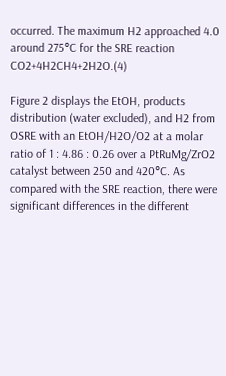occurred. The maximum H2 approached 4.0 around 275°C for the SRE reaction CO2+4H2CH4+2H2O.(4)

Figure 2 displays the EtOH, products distribution (water excluded), and H2 from OSRE with an EtOH/H2O/O2 at a molar ratio of 1 : 4.86 : 0.26 over a PtRuMg/ZrO2 catalyst between 250 and 420°C. As compared with the SRE reaction, there were significant differences in the different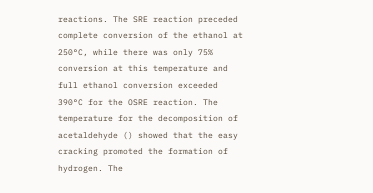reactions. The SRE reaction preceded complete conversion of the ethanol at 250°C, while there was only 75% conversion at this temperature and full ethanol conversion exceeded 390°C for the OSRE reaction. The temperature for the decomposition of acetaldehyde () showed that the easy cracking promoted the formation of hydrogen. The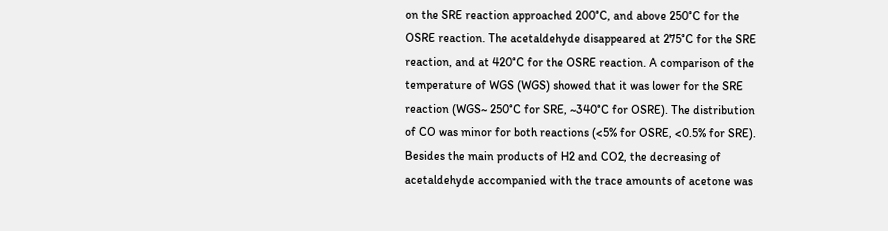on the SRE reaction approached 200°C, and above 250°C for the OSRE reaction. The acetaldehyde disappeared at 275°C for the SRE reaction, and at 420°C for the OSRE reaction. A comparison of the temperature of WGS (WGS) showed that it was lower for the SRE reaction (WGS~ 250°C for SRE, ~340°C for OSRE). The distribution of CO was minor for both reactions (<5% for OSRE, <0.5% for SRE). Besides the main products of H2 and CO2, the decreasing of acetaldehyde accompanied with the trace amounts of acetone was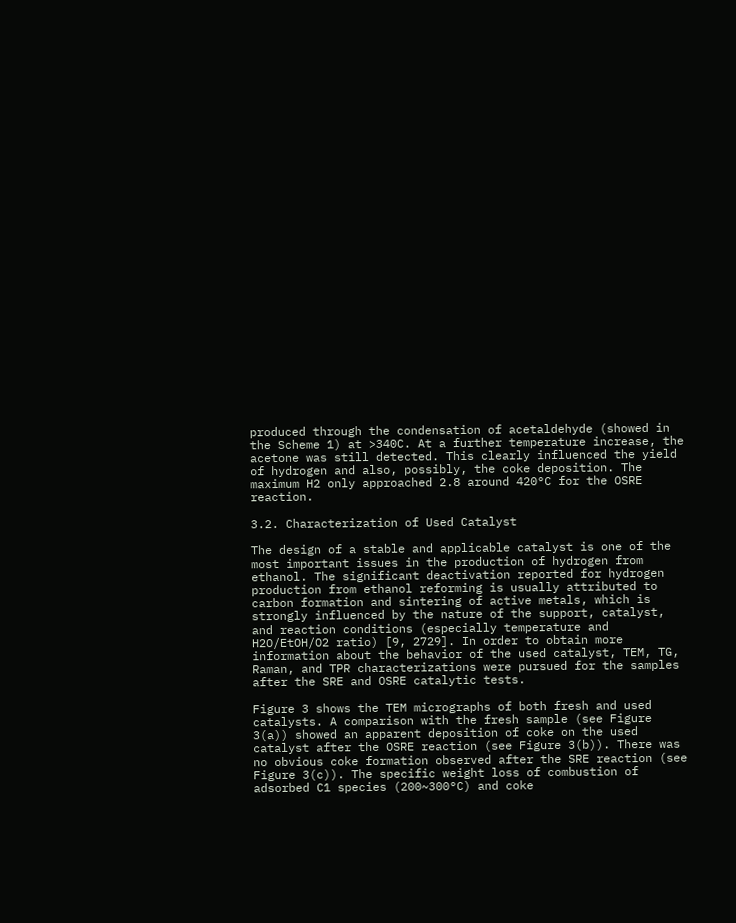produced through the condensation of acetaldehyde (showed in the Scheme 1) at >340C. At a further temperature increase, the acetone was still detected. This clearly influenced the yield of hydrogen and also, possibly, the coke deposition. The maximum H2 only approached 2.8 around 420°C for the OSRE reaction.

3.2. Characterization of Used Catalyst

The design of a stable and applicable catalyst is one of the most important issues in the production of hydrogen from ethanol. The significant deactivation reported for hydrogen production from ethanol reforming is usually attributed to carbon formation and sintering of active metals, which is strongly influenced by the nature of the support, catalyst, and reaction conditions (especially temperature and H2O/EtOH/O2 ratio) [9, 2729]. In order to obtain more information about the behavior of the used catalyst, TEM, TG, Raman, and TPR characterizations were pursued for the samples after the SRE and OSRE catalytic tests.

Figure 3 shows the TEM micrographs of both fresh and used catalysts. A comparison with the fresh sample (see Figure 3(a)) showed an apparent deposition of coke on the used catalyst after the OSRE reaction (see Figure 3(b)). There was no obvious coke formation observed after the SRE reaction (see Figure 3(c)). The specific weight loss of combustion of adsorbed C1 species (200~300°C) and coke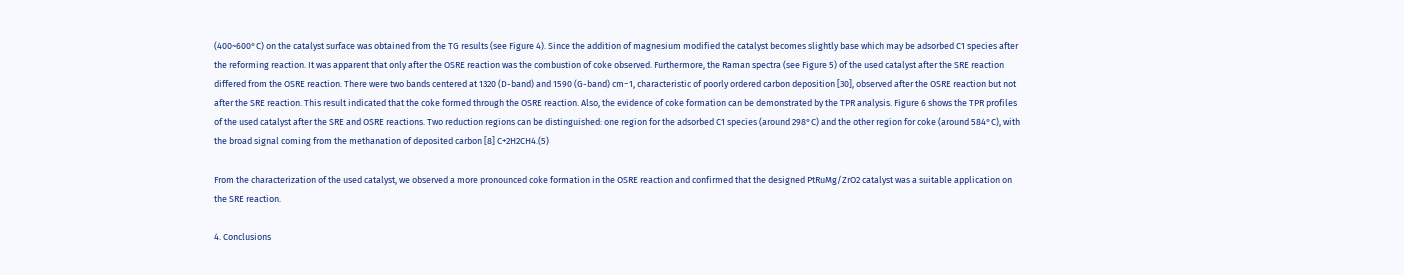(400~600°C) on the catalyst surface was obtained from the TG results (see Figure 4). Since the addition of magnesium modified the catalyst becomes slightly base which may be adsorbed C1 species after the reforming reaction. It was apparent that only after the OSRE reaction was the combustion of coke observed. Furthermore, the Raman spectra (see Figure 5) of the used catalyst after the SRE reaction differed from the OSRE reaction. There were two bands centered at 1320 (D-band) and 1590 (G-band) cm−1, characteristic of poorly ordered carbon deposition [30], observed after the OSRE reaction but not after the SRE reaction. This result indicated that the coke formed through the OSRE reaction. Also, the evidence of coke formation can be demonstrated by the TPR analysis. Figure 6 shows the TPR profiles of the used catalyst after the SRE and OSRE reactions. Two reduction regions can be distinguished: one region for the adsorbed C1 species (around 298°C) and the other region for coke (around 584°C), with the broad signal coming from the methanation of deposited carbon [8] C+2H2CH4.(5)

From the characterization of the used catalyst, we observed a more pronounced coke formation in the OSRE reaction and confirmed that the designed PtRuMg/ZrO2 catalyst was a suitable application on the SRE reaction.

4. Conclusions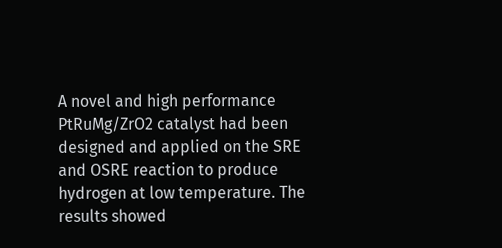A novel and high performance PtRuMg/ZrO2 catalyst had been designed and applied on the SRE and OSRE reaction to produce hydrogen at low temperature. The results showed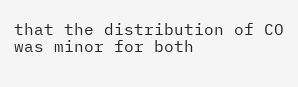that the distribution of CO was minor for both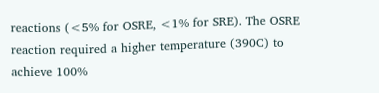reactions (<5% for OSRE, <1% for SRE). The OSRE reaction required a higher temperature (390C) to achieve 100%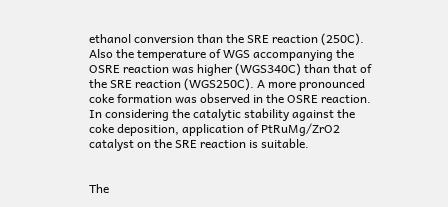ethanol conversion than the SRE reaction (250C). Also the temperature of WGS accompanying the OSRE reaction was higher (WGS340C) than that of the SRE reaction (WGS250C). A more pronounced coke formation was observed in the OSRE reaction. In considering the catalytic stability against the coke deposition, application of PtRuMg/ZrO2 catalyst on the SRE reaction is suitable.


The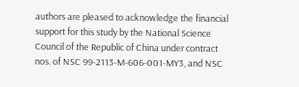authors are pleased to acknowledge the financial support for this study by the National Science Council of the Republic of China under contract nos. of NSC 99-2113-M-606-001-MY3, and NSC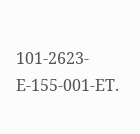101-2623-E-155-001-ET.